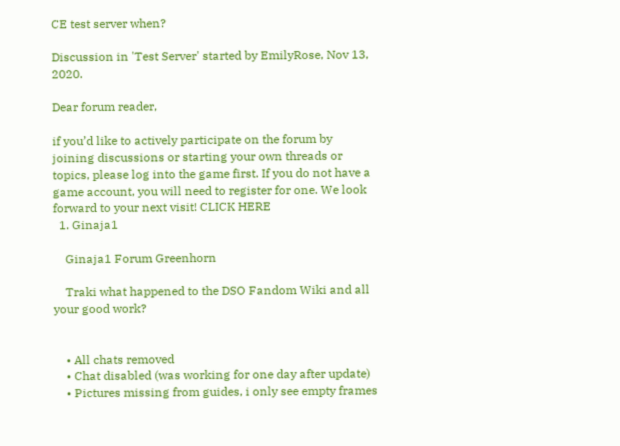CE test server when?

Discussion in 'Test Server' started by EmilyRose, Nov 13, 2020.

Dear forum reader,

if you’d like to actively participate on the forum by joining discussions or starting your own threads or topics, please log into the game first. If you do not have a game account, you will need to register for one. We look forward to your next visit! CLICK HERE
  1. Ginaja1

    Ginaja1 Forum Greenhorn

    Traki what happened to the DSO Fandom Wiki and all your good work?


    • All chats removed
    • Chat disabled (was working for one day after update)
    • Pictures missing from guides, i only see empty frames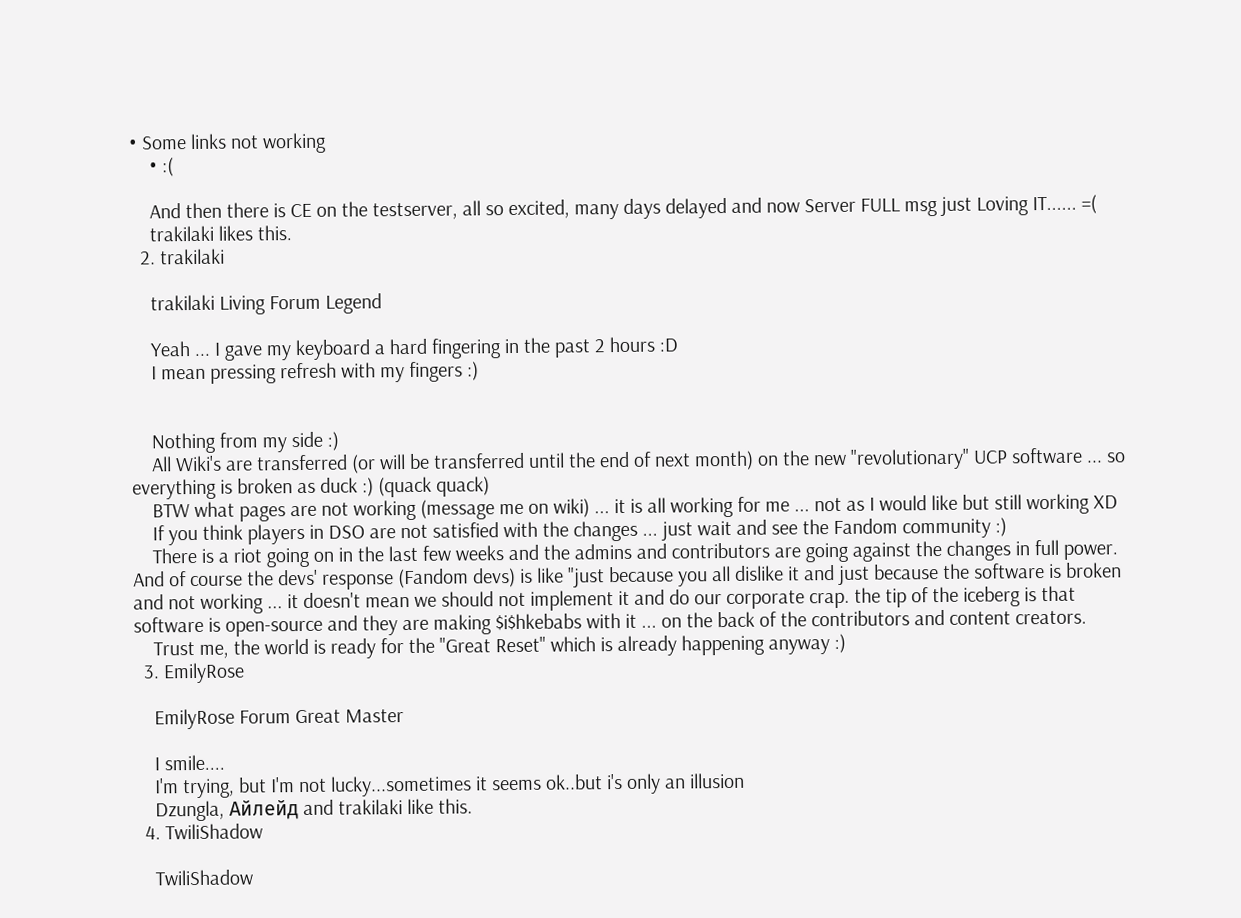• Some links not working
    • :(

    And then there is CE on the testserver, all so excited, many days delayed and now Server FULL msg just Loving IT...... =(
    trakilaki likes this.
  2. trakilaki

    trakilaki Living Forum Legend

    Yeah ... I gave my keyboard a hard fingering in the past 2 hours :D
    I mean pressing refresh with my fingers :)


    Nothing from my side :)
    All Wiki's are transferred (or will be transferred until the end of next month) on the new "revolutionary" UCP software ... so everything is broken as duck :) (quack quack)
    BTW what pages are not working (message me on wiki) ... it is all working for me ... not as I would like but still working XD
    If you think players in DSO are not satisfied with the changes ... just wait and see the Fandom community :)
    There is a riot going on in the last few weeks and the admins and contributors are going against the changes in full power. And of course the devs' response (Fandom devs) is like "just because you all dislike it and just because the software is broken and not working ... it doesn't mean we should not implement it and do our corporate crap. the tip of the iceberg is that software is open-source and they are making $i$hkebabs with it ... on the back of the contributors and content creators.
    Trust me, the world is ready for the "Great Reset" which is already happening anyway :)
  3. EmilyRose

    EmilyRose Forum Great Master

    I smile....
    I'm trying, but I'm not lucky...sometimes it seems ok..but i's only an illusion
    Dzungla, Айлейд and trakilaki like this.
  4. TwiliShadow

    TwiliShadow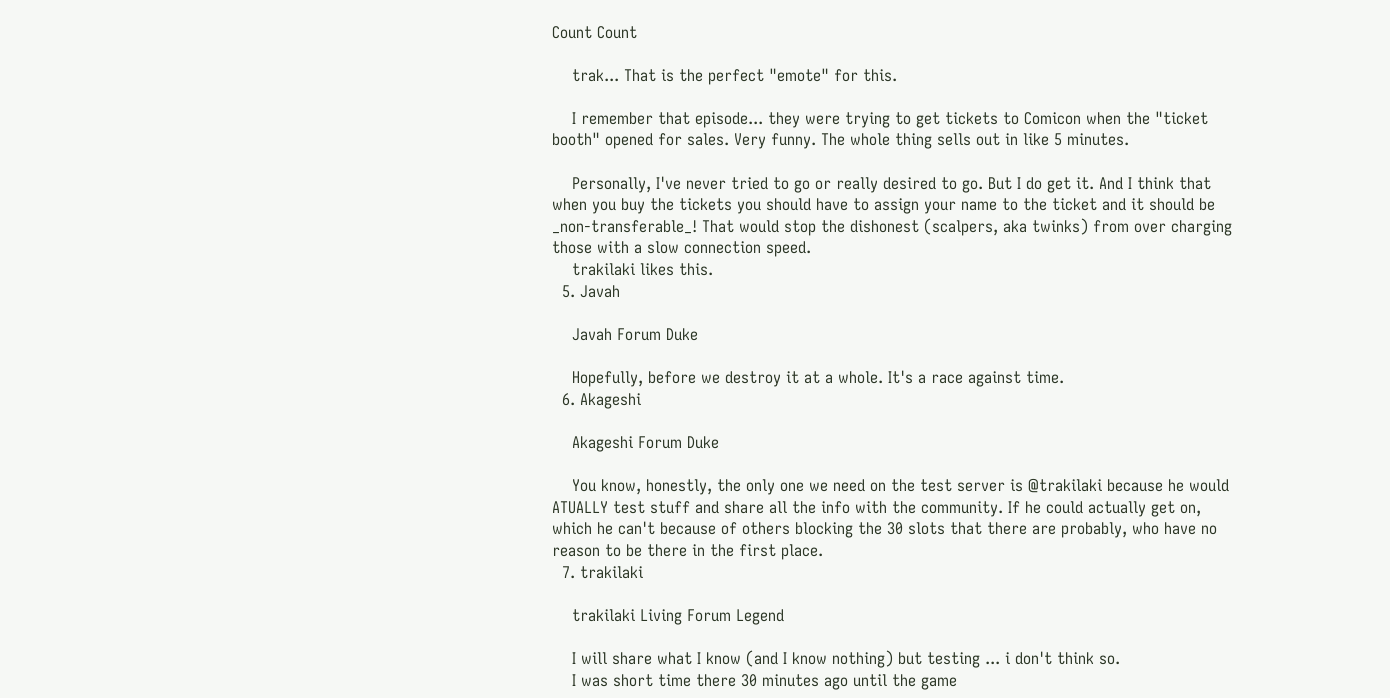Count Count

    trak... That is the perfect "emote" for this.

    I remember that episode... they were trying to get tickets to Comicon when the "ticket booth" opened for sales. Very funny. The whole thing sells out in like 5 minutes.

    Personally, I've never tried to go or really desired to go. But I do get it. And I think that when you buy the tickets you should have to assign your name to the ticket and it should be _non-transferable_! That would stop the dishonest (scalpers, aka twinks) from over charging those with a slow connection speed.
    trakilaki likes this.
  5. Javah

    Javah Forum Duke

    Hopefully, before we destroy it at a whole. It's a race against time.
  6. Akageshi

    Akageshi Forum Duke

    You know, honestly, the only one we need on the test server is @trakilaki because he would ATUALLY test stuff and share all the info with the community. If he could actually get on, which he can't because of others blocking the 30 slots that there are probably, who have no reason to be there in the first place.
  7. trakilaki

    trakilaki Living Forum Legend

    I will share what I know (and I know nothing) but testing ... i don't think so.
    I was short time there 30 minutes ago until the game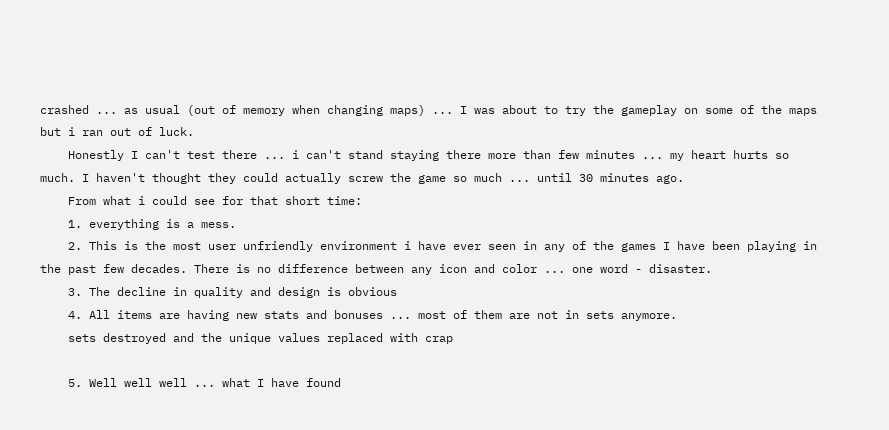crashed ... as usual (out of memory when changing maps) ... I was about to try the gameplay on some of the maps but i ran out of luck.
    Honestly I can't test there ... i can't stand staying there more than few minutes ... my heart hurts so much. I haven't thought they could actually screw the game so much ... until 30 minutes ago.
    From what i could see for that short time:
    1. everything is a mess.
    2. This is the most user unfriendly environment i have ever seen in any of the games I have been playing in the past few decades. There is no difference between any icon and color ... one word - disaster.
    3. The decline in quality and design is obvious
    4. All items are having new stats and bonuses ... most of them are not in sets anymore.
    sets destroyed and the unique values replaced with crap

    5. Well well well ... what I have found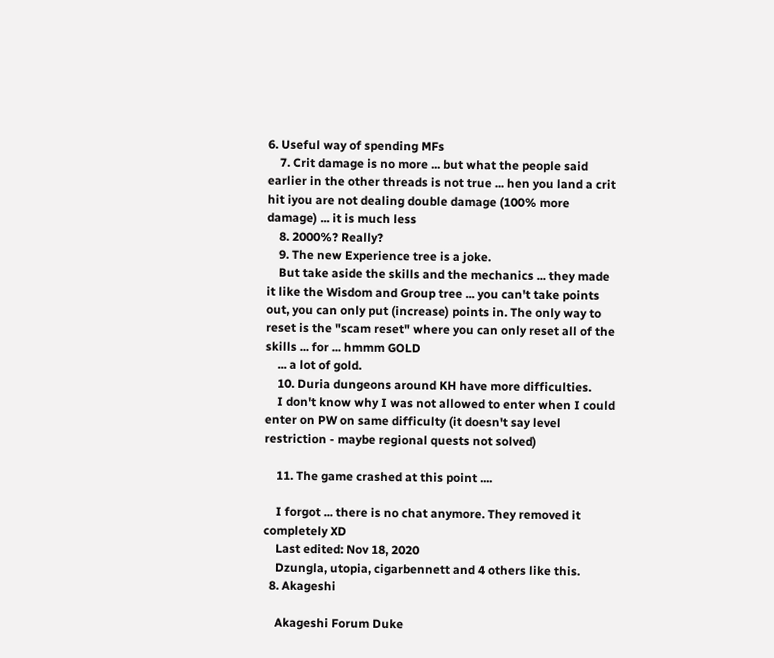6. Useful way of spending MFs
    7. Crit damage is no more ... but what the people said earlier in the other threads is not true ... hen you land a crit hit iyou are not dealing double damage (100% more damage) ... it is much less
    8. 2000%? Really?
    9. The new Experience tree is a joke.
    But take aside the skills and the mechanics ... they made it like the Wisdom and Group tree ... you can't take points out, you can only put (increase) points in. The only way to reset is the "scam reset" where you can only reset all of the skills ... for ... hmmm GOLD
    ... a lot of gold.
    10. Duria dungeons around KH have more difficulties.
    I don't know why I was not allowed to enter when I could enter on PW on same difficulty (it doesn't say level restriction - maybe regional quests not solved)

    11. The game crashed at this point ....

    I forgot ... there is no chat anymore. They removed it completely XD
    Last edited: Nov 18, 2020
    Dzungla, utopia, cigarbennett and 4 others like this.
  8. Akageshi

    Akageshi Forum Duke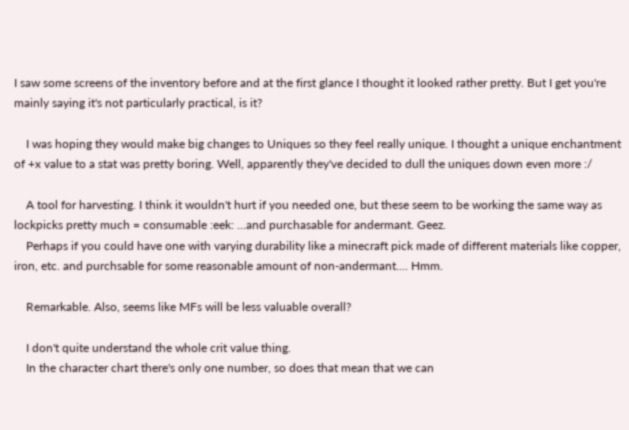I saw some screens of the inventory before and at the first glance I thought it looked rather pretty. But I get you're mainly saying it's not particularly practical, is it?

    I was hoping they would make big changes to Uniques so they feel really unique. I thought a unique enchantment of +x value to a stat was pretty boring. Well, apparently they've decided to dull the uniques down even more :/

    A tool for harvesting. I think it wouldn't hurt if you needed one, but these seem to be working the same way as lockpicks pretty much = consumable :eek: ...and purchasable for andermant. Geez.
    Perhaps if you could have one with varying durability like a minecraft pick made of different materials like copper, iron, etc. and purchsable for some reasonable amount of non-andermant.... Hmm.

    Remarkable. Also, seems like MFs will be less valuable overall?

    I don't quite understand the whole crit value thing.
    In the character chart there's only one number, so does that mean that we can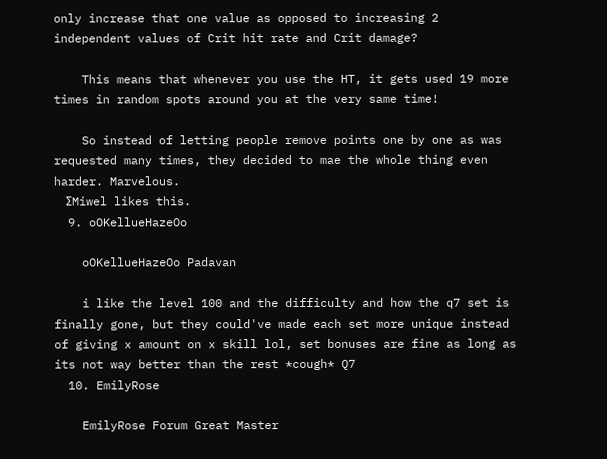only increase that one value as opposed to increasing 2 independent values of Crit hit rate and Crit damage?

    This means that whenever you use the HT, it gets used 19 more times in random spots around you at the very same time!

    So instead of letting people remove points one by one as was requested many times, they decided to mae the whole thing even harder. Marvelous.
    ΣMiwel likes this.
  9. oOKellueHazeOo

    oOKellueHazeOo Padavan

    i like the level 100 and the difficulty and how the q7 set is finally gone, but they could've made each set more unique instead of giving x amount on x skill lol, set bonuses are fine as long as its not way better than the rest *cough* Q7
  10. EmilyRose

    EmilyRose Forum Great Master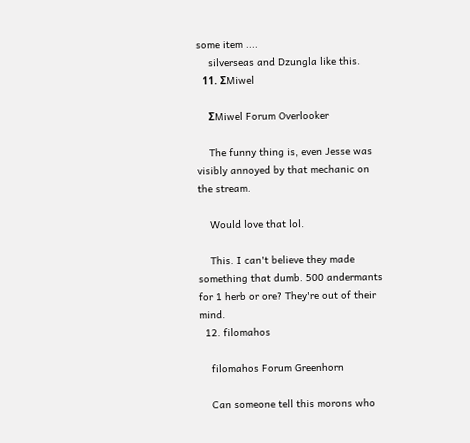some item ....
    silverseas and Dzungla like this.
  11. ΣMiwel

    ΣMiwel Forum Overlooker

    The funny thing is, even Jesse was visibly annoyed by that mechanic on the stream.

    Would love that lol.

    This. I can't believe they made something that dumb. 500 andermants for 1 herb or ore? They're out of their mind.
  12. filomahos

    filomahos Forum Greenhorn

    Can someone tell this morons who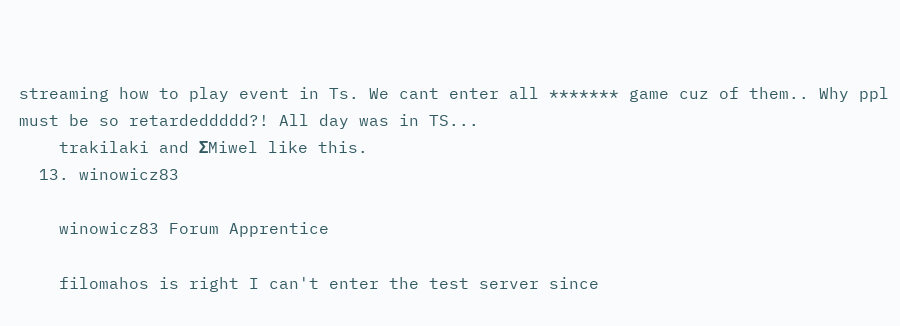streaming how to play event in Ts. We cant enter all ******* game cuz of them.. Why ppl must be so retardeddddd?! All day was in TS...
    trakilaki and ΣMiwel like this.
  13. winowicz83

    winowicz83 Forum Apprentice

    filomahos is right I can't enter the test server since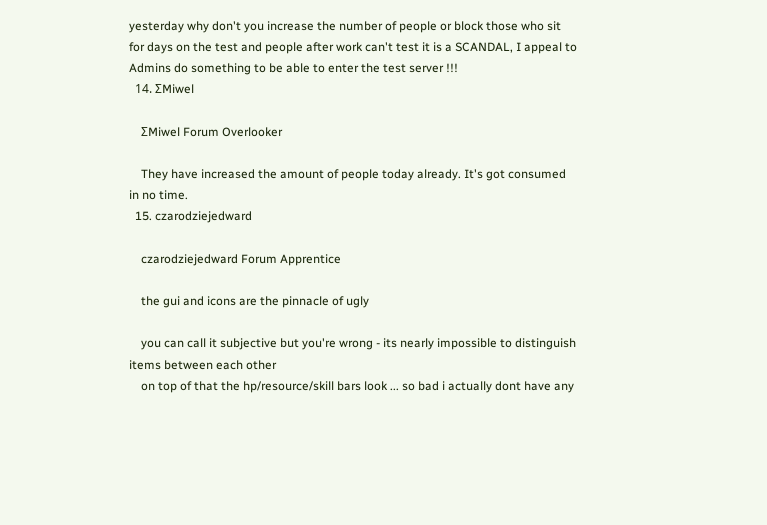yesterday why don't you increase the number of people or block those who sit for days on the test and people after work can't test it is a SCANDAL, I appeal to Admins do something to be able to enter the test server !!!
  14. ΣMiwel

    ΣMiwel Forum Overlooker

    They have increased the amount of people today already. It's got consumed in no time.
  15. czarodziejedward

    czarodziejedward Forum Apprentice

    the gui and icons are the pinnacle of ugly

    you can call it subjective but you're wrong - its nearly impossible to distinguish items between each other
    on top of that the hp/resource/skill bars look ... so bad i actually dont have any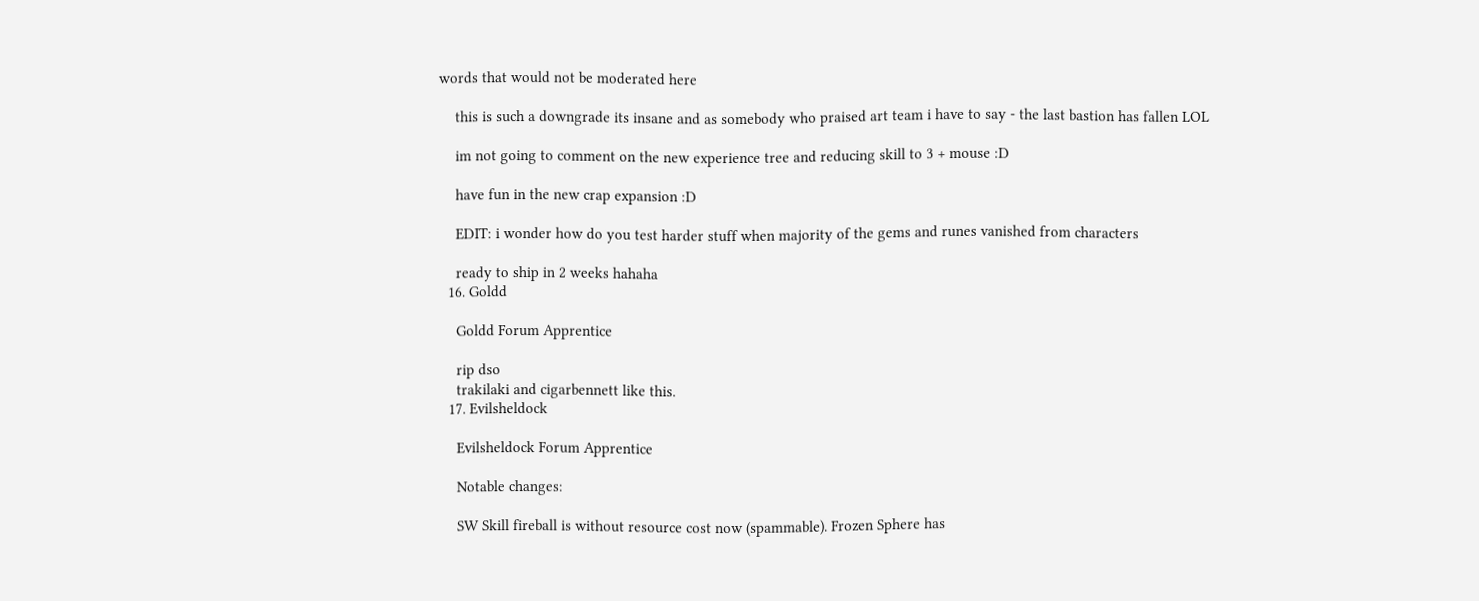words that would not be moderated here

    this is such a downgrade its insane and as somebody who praised art team i have to say - the last bastion has fallen LOL

    im not going to comment on the new experience tree and reducing skill to 3 + mouse :D

    have fun in the new crap expansion :D

    EDIT: i wonder how do you test harder stuff when majority of the gems and runes vanished from characters

    ready to ship in 2 weeks hahaha
  16. Goldd

    Goldd Forum Apprentice

    rip dso
    trakilaki and cigarbennett like this.
  17. Evilsheldock

    Evilsheldock Forum Apprentice

    Notable changes:

    SW Skill fireball is without resource cost now (spammable). Frozen Sphere has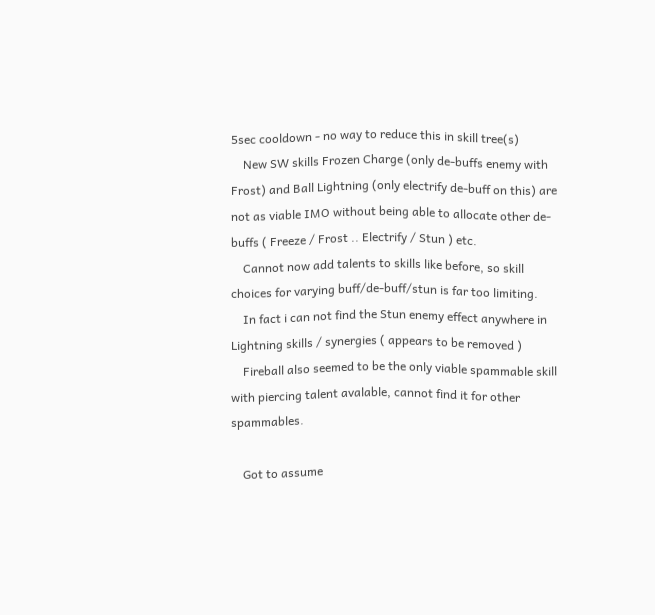5sec cooldown - no way to reduce this in skill tree(s)
    New SW skills Frozen Charge (only de-buffs enemy with Frost) and Ball Lightning (only electrify de-buff on this) are not as viable IMO without being able to allocate other de-buffs ( Freeze / Frost .. Electrify / Stun ) etc.
    Cannot now add talents to skills like before, so skill choices for varying buff/de-buff/stun is far too limiting.
    In fact i can not find the Stun enemy effect anywhere in Lightning skills / synergies ( appears to be removed )
    Fireball also seemed to be the only viable spammable skill with piercing talent avalable, cannot find it for other spammables.

    Got to assume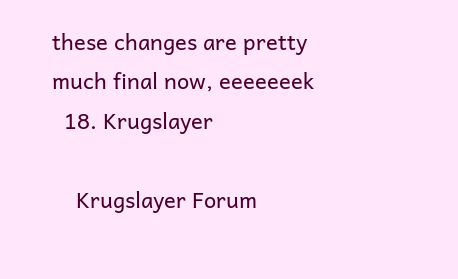these changes are pretty much final now, eeeeeeek
  18. Krugslayer

    Krugslayer Forum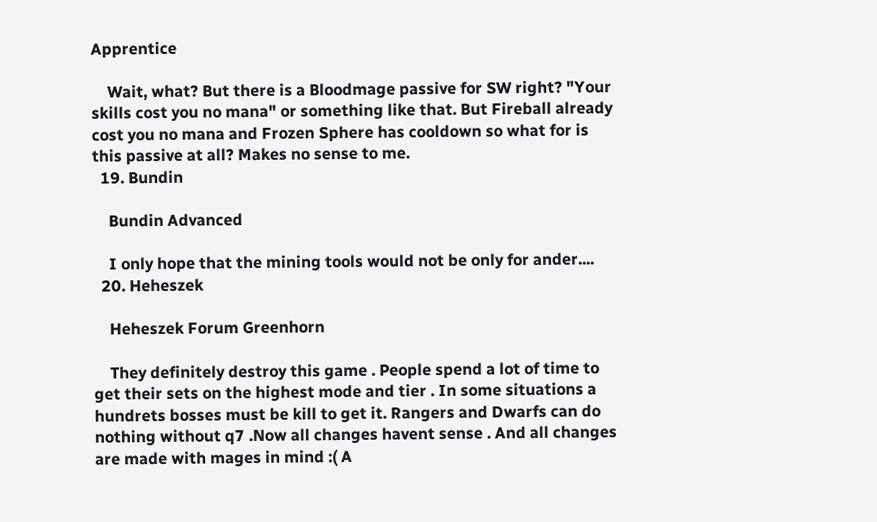Apprentice

    Wait, what? But there is a Bloodmage passive for SW right? "Your skills cost you no mana" or something like that. But Fireball already cost you no mana and Frozen Sphere has cooldown so what for is this passive at all? Makes no sense to me.
  19. Bundin

    Bundin Advanced

    I only hope that the mining tools would not be only for ander....
  20. Heheszek

    Heheszek Forum Greenhorn

    They definitely destroy this game . People spend a lot of time to get their sets on the highest mode and tier . In some situations a hundrets bosses must be kill to get it. Rangers and Dwarfs can do nothing without q7 .Now all changes havent sense . And all changes are made with mages in mind :( A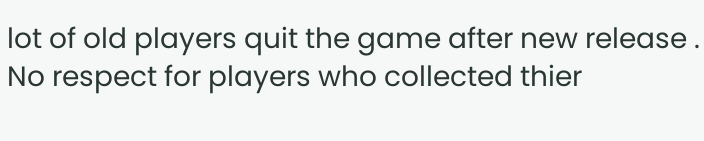lot of old players quit the game after new release . No respect for players who collected thier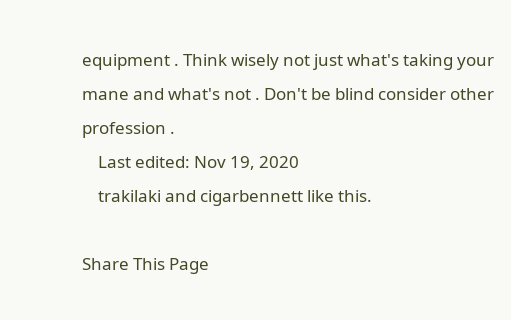equipment . Think wisely not just what's taking your mane and what's not . Don't be blind consider other profession .
    Last edited: Nov 19, 2020
    trakilaki and cigarbennett like this.

Share This Page